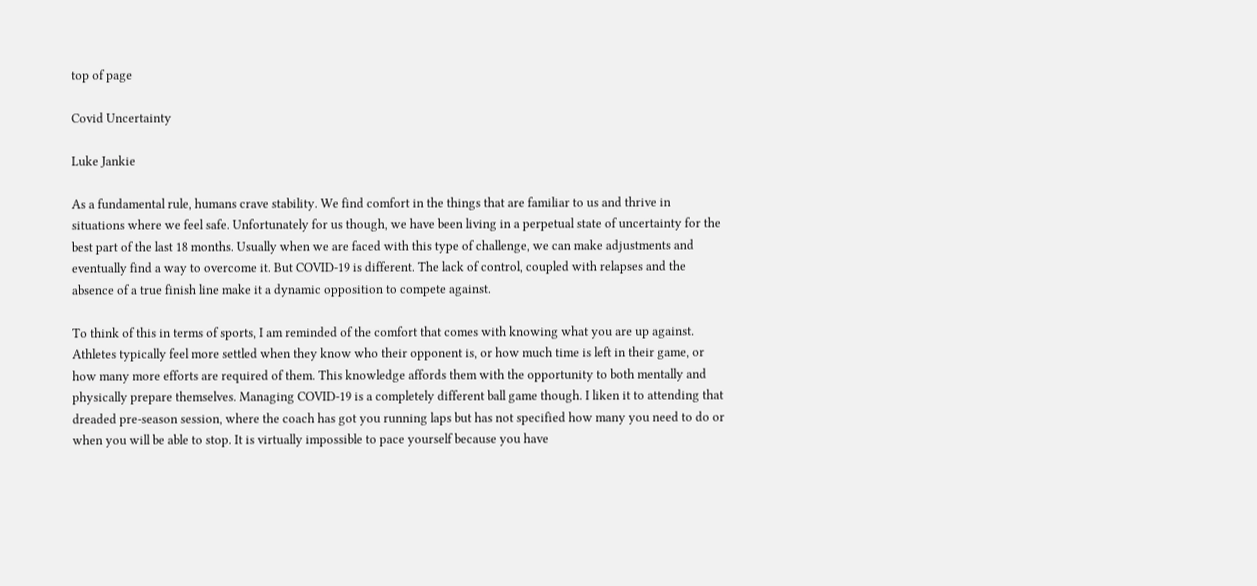top of page

Covid Uncertainty

Luke Jankie

As a fundamental rule, humans crave stability. We find comfort in the things that are familiar to us and thrive in situations where we feel safe. Unfortunately for us though, we have been living in a perpetual state of uncertainty for the best part of the last 18 months. Usually when we are faced with this type of challenge, we can make adjustments and eventually find a way to overcome it. But COVID-19 is different. The lack of control, coupled with relapses and the absence of a true finish line make it a dynamic opposition to compete against.

To think of this in terms of sports, I am reminded of the comfort that comes with knowing what you are up against. Athletes typically feel more settled when they know who their opponent is, or how much time is left in their game, or how many more efforts are required of them. This knowledge affords them with the opportunity to both mentally and physically prepare themselves. Managing COVID-19 is a completely different ball game though. I liken it to attending that dreaded pre-season session, where the coach has got you running laps but has not specified how many you need to do or when you will be able to stop. It is virtually impossible to pace yourself because you have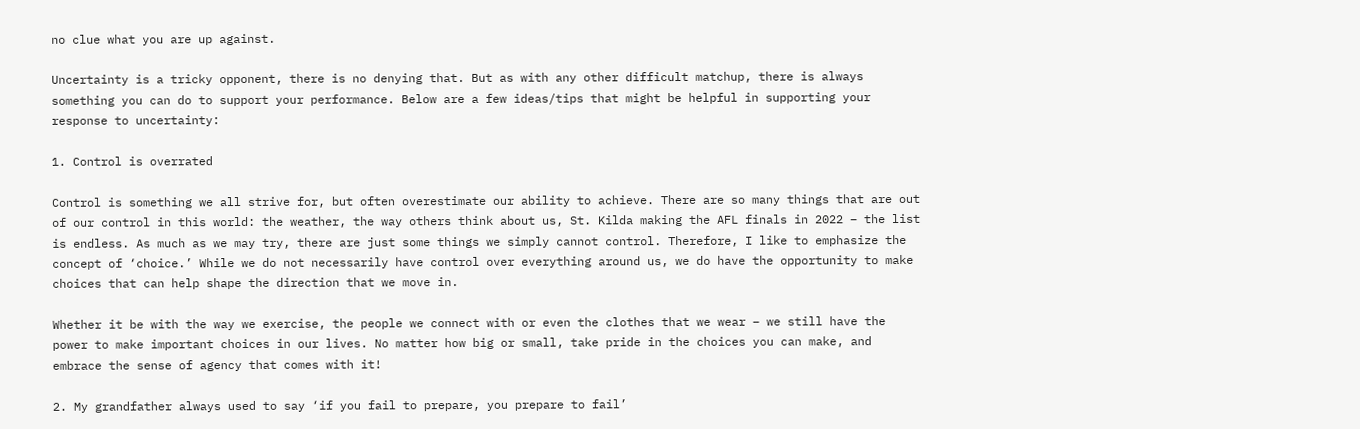no clue what you are up against.

Uncertainty is a tricky opponent, there is no denying that. But as with any other difficult matchup, there is always something you can do to support your performance. Below are a few ideas/tips that might be helpful in supporting your response to uncertainty:

1. Control is overrated

Control is something we all strive for, but often overestimate our ability to achieve. There are so many things that are out of our control in this world: the weather, the way others think about us, St. Kilda making the AFL finals in 2022 – the list is endless. As much as we may try, there are just some things we simply cannot control. Therefore, I like to emphasize the concept of ‘choice.’ While we do not necessarily have control over everything around us, we do have the opportunity to make choices that can help shape the direction that we move in.

Whether it be with the way we exercise, the people we connect with or even the clothes that we wear – we still have the power to make important choices in our lives. No matter how big or small, take pride in the choices you can make, and embrace the sense of agency that comes with it!

2. My grandfather always used to say ‘if you fail to prepare, you prepare to fail’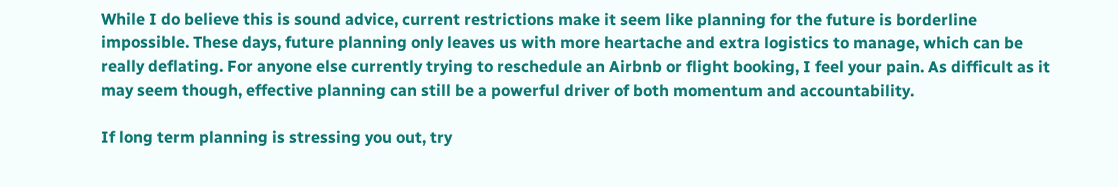While I do believe this is sound advice, current restrictions make it seem like planning for the future is borderline impossible. These days, future planning only leaves us with more heartache and extra logistics to manage, which can be really deflating. For anyone else currently trying to reschedule an Airbnb or flight booking, I feel your pain. As difficult as it may seem though, effective planning can still be a powerful driver of both momentum and accountability.

If long term planning is stressing you out, try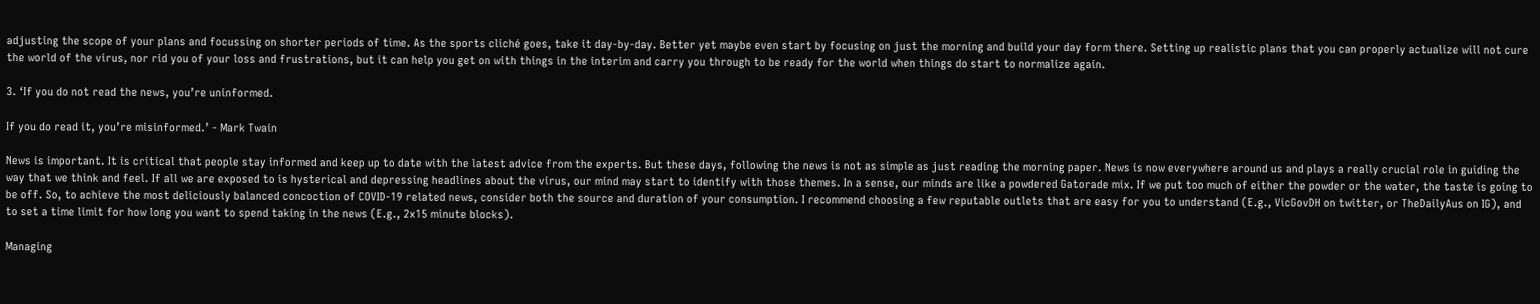adjusting the scope of your plans and focussing on shorter periods of time. As the sports cliché goes, take it day-by-day. Better yet maybe even start by focusing on just the morning and build your day form there. Setting up realistic plans that you can properly actualize will not cure the world of the virus, nor rid you of your loss and frustrations, but it can help you get on with things in the interim and carry you through to be ready for the world when things do start to normalize again.

3. ‘If you do not read the news, you’re uninformed.

If you do read it, you’re misinformed.’ - Mark Twain

News is important. It is critical that people stay informed and keep up to date with the latest advice from the experts. But these days, following the news is not as simple as just reading the morning paper. News is now everywhere around us and plays a really crucial role in guiding the way that we think and feel. If all we are exposed to is hysterical and depressing headlines about the virus, our mind may start to identify with those themes. In a sense, our minds are like a powdered Gatorade mix. If we put too much of either the powder or the water, the taste is going to be off. So, to achieve the most deliciously balanced concoction of COVID-19 related news, consider both the source and duration of your consumption. I recommend choosing a few reputable outlets that are easy for you to understand (E.g., VicGovDH on twitter, or TheDailyAus on IG), and to set a time limit for how long you want to spend taking in the news (E.g., 2x15 minute blocks).

Managing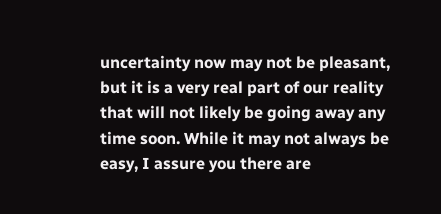uncertainty now may not be pleasant, but it is a very real part of our reality that will not likely be going away any time soon. While it may not always be easy, I assure you there are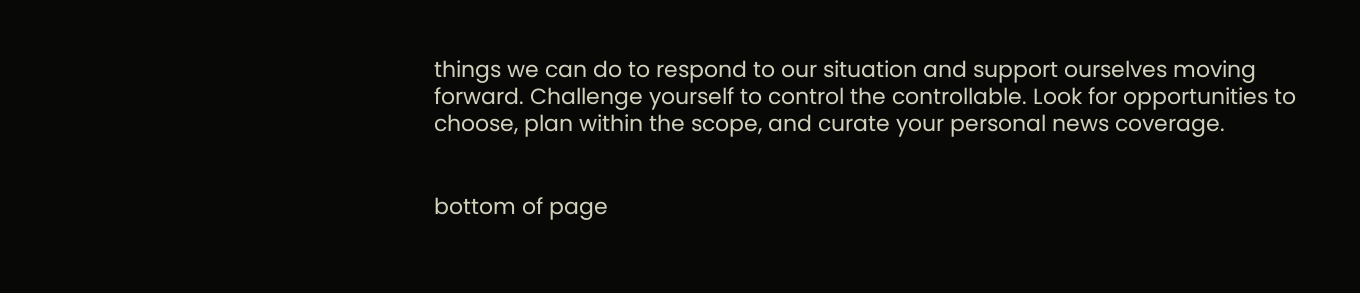things we can do to respond to our situation and support ourselves moving forward. Challenge yourself to control the controllable. Look for opportunities to choose, plan within the scope, and curate your personal news coverage.


bottom of page